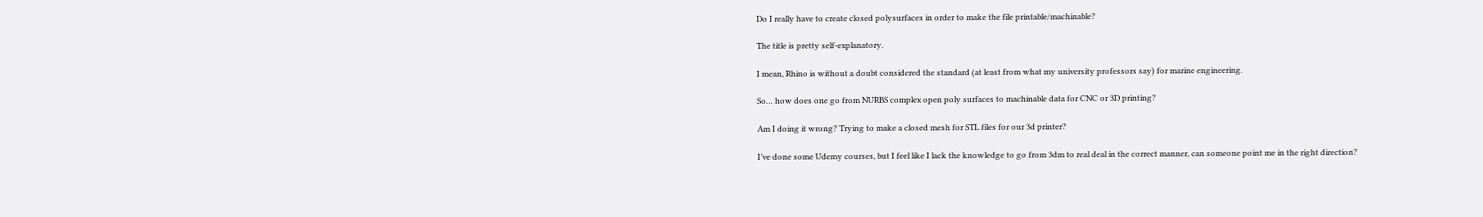Do I really have to create closed polysurfaces in order to make the file printable/machinable?

The title is pretty self-explanatory.

I mean, Rhino is without a doubt considered the standard (at least from what my university professors say) for marine engineering.

So… how does one go from NURBS complex open poly surfaces to machinable data for CNC or 3D printing?

Am I doing it wrong? Trying to make a closed mesh for STL files for our 3d printer?

I’ve done some Udemy courses, but I feel like I lack the knowledge to go from 3dm to real deal in the correct manner, can someone point me in the right direction?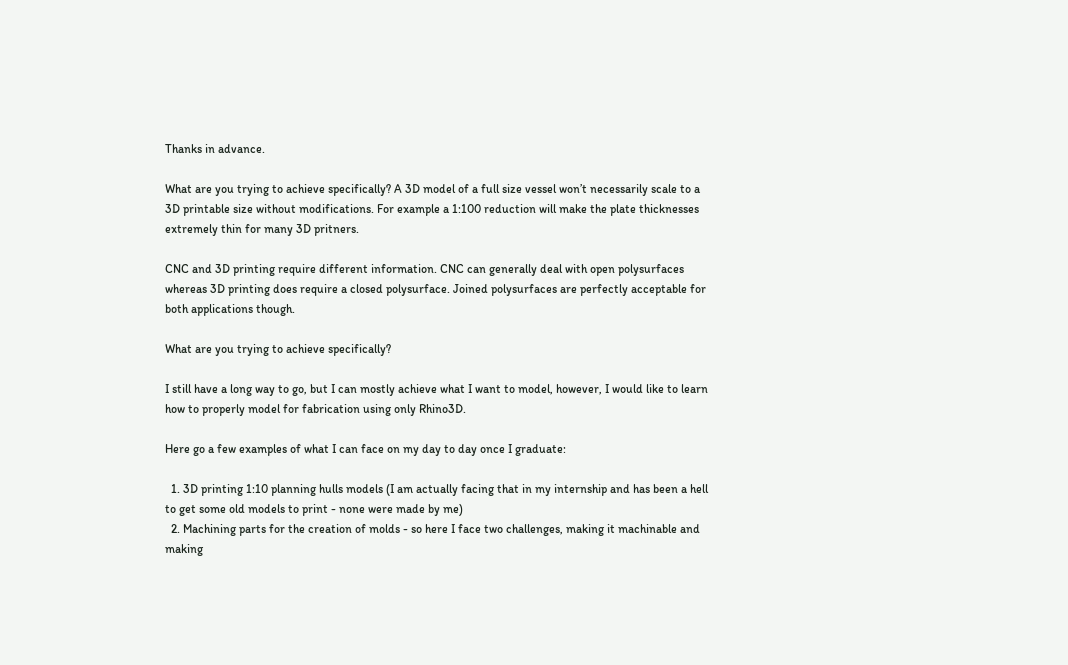Thanks in advance.

What are you trying to achieve specifically? A 3D model of a full size vessel won’t necessarily scale to a 3D printable size without modifications. For example a 1:100 reduction will make the plate thicknesses extremely thin for many 3D pritners.

CNC and 3D printing require different information. CNC can generally deal with open polysurfaces whereas 3D printing does require a closed polysurface. Joined polysurfaces are perfectly acceptable for both applications though.

What are you trying to achieve specifically?

I still have a long way to go, but I can mostly achieve what I want to model, however, I would like to learn how to properly model for fabrication using only Rhino3D.

Here go a few examples of what I can face on my day to day once I graduate:

  1. 3D printing 1:10 planning hulls models (I am actually facing that in my internship and has been a hell to get some old models to print - none were made by me)
  2. Machining parts for the creation of molds - so here I face two challenges, making it machinable and making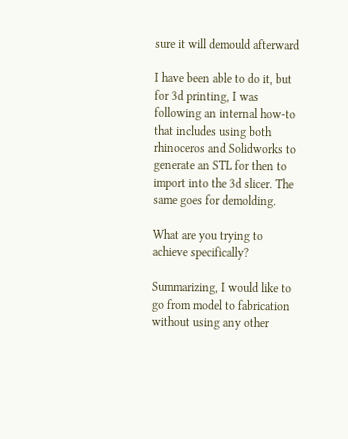sure it will demould afterward

I have been able to do it, but for 3d printing, I was following an internal how-to that includes using both rhinoceros and Solidworks to generate an STL for then to import into the 3d slicer. The same goes for demolding.

What are you trying to achieve specifically?

Summarizing, I would like to go from model to fabrication without using any other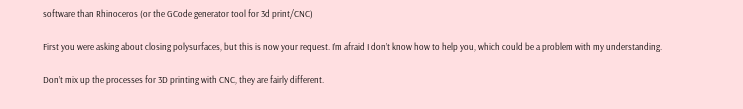software than Rhinoceros (or the GCode generator tool for 3d print/CNC)

First you were asking about closing polysurfaces, but this is now your request. I’m afraid I don’t know how to help you, which could be a problem with my understanding.

Don’t mix up the processes for 3D printing with CNC, they are fairly different.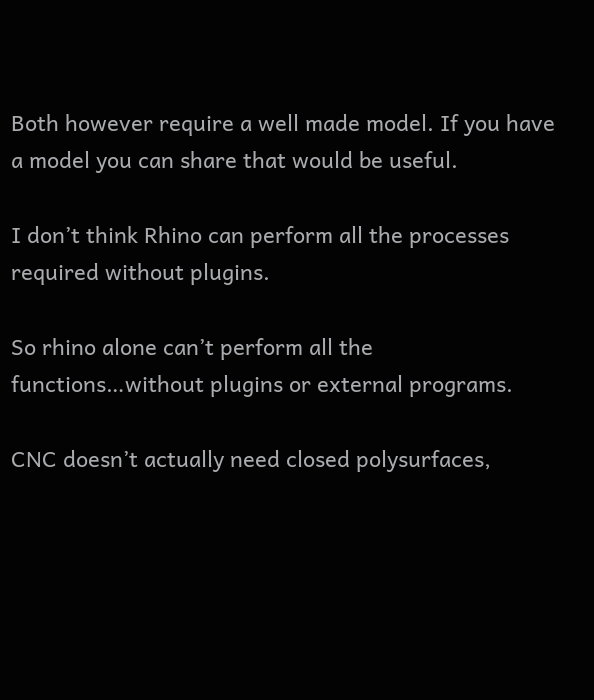Both however require a well made model. If you have a model you can share that would be useful.

I don’t think Rhino can perform all the processes required without plugins.

So rhino alone can’t perform all the functions…without plugins or external programs.

CNC doesn’t actually need closed polysurfaces,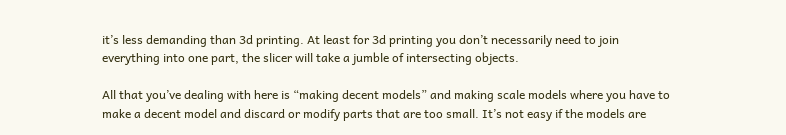it’s less demanding than 3d printing. At least for 3d printing you don’t necessarily need to join everything into one part, the slicer will take a jumble of intersecting objects.

All that you’ve dealing with here is “making decent models” and making scale models where you have to make a decent model and discard or modify parts that are too small. It’s not easy if the models are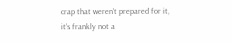crap that weren’t prepared for it, it’s frankly not a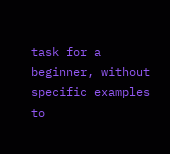task for a beginner, without specific examples to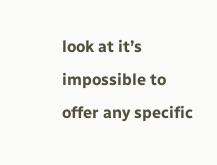look at it’s impossible to offer any specific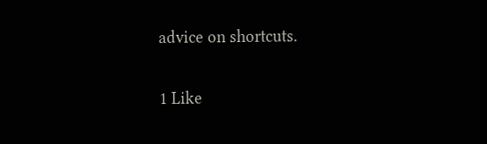advice on shortcuts.

1 Like